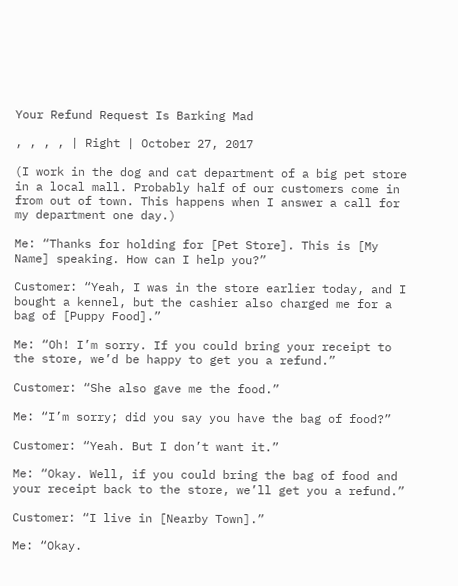Your Refund Request Is Barking Mad

, , , , | Right | October 27, 2017

(I work in the dog and cat department of a big pet store in a local mall. Probably half of our customers come in from out of town. This happens when I answer a call for my department one day.)

Me: “Thanks for holding for [Pet Store]. This is [My Name] speaking. How can I help you?”

Customer: “Yeah, I was in the store earlier today, and I bought a kennel, but the cashier also charged me for a bag of [Puppy Food].”

Me: “Oh! I’m sorry. If you could bring your receipt to the store, we’d be happy to get you a refund.”

Customer: “She also gave me the food.”

Me: “I’m sorry; did you say you have the bag of food?”

Customer: “Yeah. But I don’t want it.”

Me: “Okay. Well, if you could bring the bag of food and your receipt back to the store, we’ll get you a refund.”

Customer: “I live in [Nearby Town].”

Me: “Okay.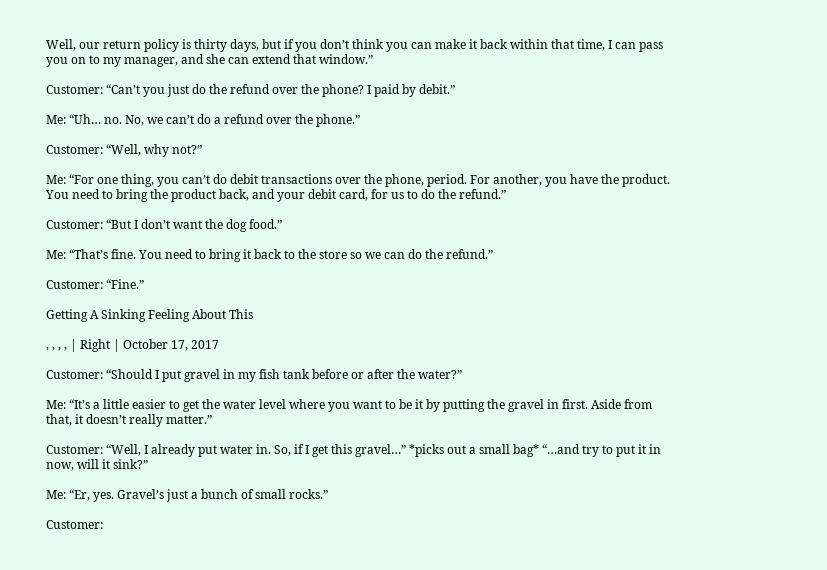Well, our return policy is thirty days, but if you don’t think you can make it back within that time, I can pass you on to my manager, and she can extend that window.”

Customer: “Can’t you just do the refund over the phone? I paid by debit.”

Me: “Uh… no. No, we can’t do a refund over the phone.”

Customer: “Well, why not?”

Me: “For one thing, you can’t do debit transactions over the phone, period. For another, you have the product. You need to bring the product back, and your debit card, for us to do the refund.”

Customer: “But I don’t want the dog food.”

Me: “That’s fine. You need to bring it back to the store so we can do the refund.”

Customer: “Fine.”

Getting A Sinking Feeling About This

, , , , | Right | October 17, 2017

Customer: “Should I put gravel in my fish tank before or after the water?”

Me: “It’s a little easier to get the water level where you want to be it by putting the gravel in first. Aside from that, it doesn’t really matter.”

Customer: “Well, I already put water in. So, if I get this gravel…” *picks out a small bag* “…and try to put it in now, will it sink?”

Me: “Er, yes. Gravel’s just a bunch of small rocks.”

Customer: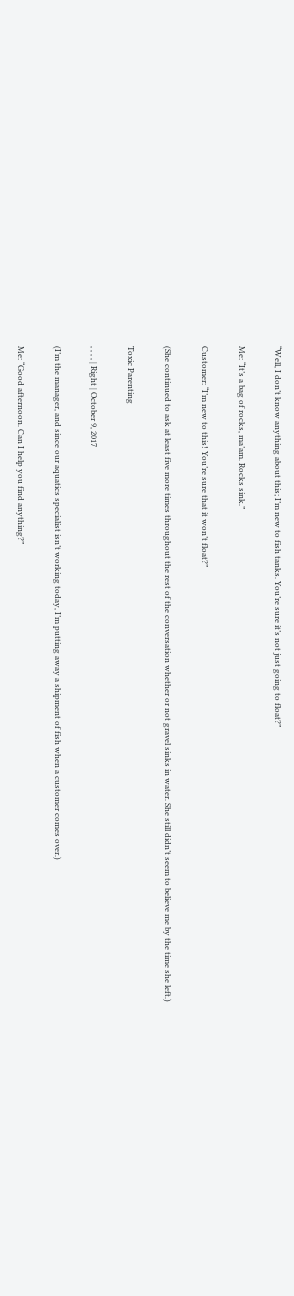“Well, I don’t know anything about this; I’m new to fish tanks. You’re sure it’s not just going to float?”

Me: “It’s a bag of rocks, ma’am. Rocks sink.”

Customer: “I’m new to this! You’re sure that it won’t float?”

(She continued to ask at least five more times throughout the rest of the conversation whether or not gravel sinks in water. She still didn’t seem to believe me by the time she left.)

Toxic Parenting

, , , , | Right | October 9, 2017

(I’m the manager, and since our aquatics specialist isn’t working today, I’m putting away a shipment of fish when a customer comes over.)

Me: “Good afternoon. Can I help you find anything?”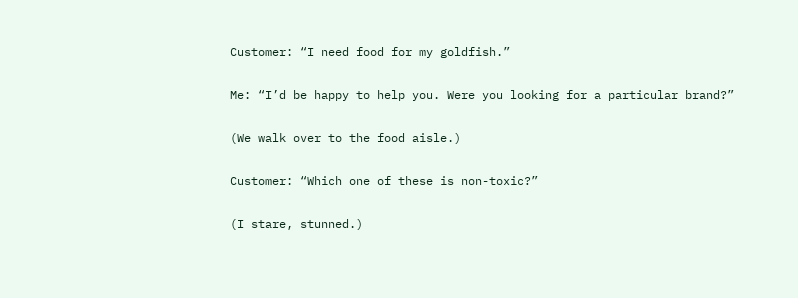Customer: “I need food for my goldfish.”

Me: “I’d be happy to help you. Were you looking for a particular brand?”

(We walk over to the food aisle.)

Customer: “Which one of these is non-toxic?”

(I stare, stunned.)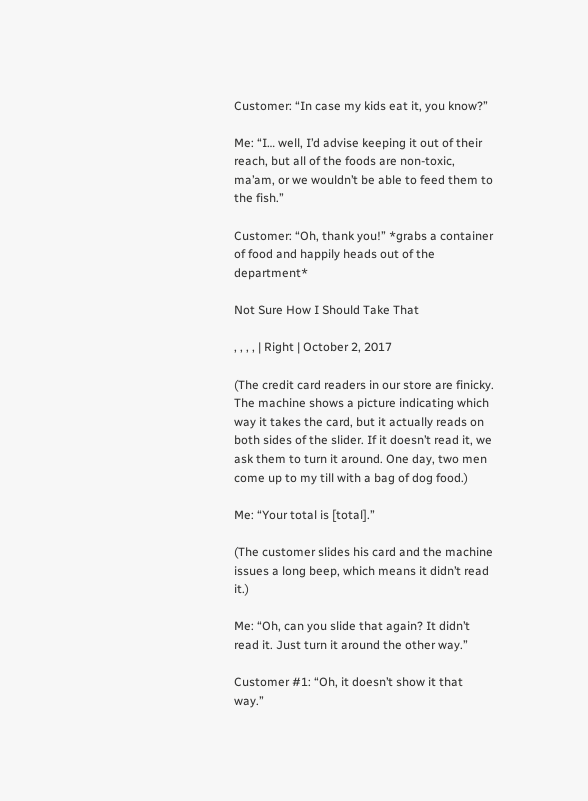Customer: “In case my kids eat it, you know?”

Me: “I… well, I’d advise keeping it out of their reach, but all of the foods are non-toxic, ma’am, or we wouldn’t be able to feed them to the fish.”

Customer: “Oh, thank you!” *grabs a container of food and happily heads out of the department*

Not Sure How I Should Take That

, , , , | Right | October 2, 2017

(The credit card readers in our store are finicky. The machine shows a picture indicating which way it takes the card, but it actually reads on both sides of the slider. If it doesn’t read it, we ask them to turn it around. One day, two men come up to my till with a bag of dog food.)

Me: “Your total is [total].”

(The customer slides his card and the machine issues a long beep, which means it didn’t read it.)

Me: “Oh, can you slide that again? It didn’t read it. Just turn it around the other way.”

Customer #1: “Oh, it doesn’t show it that way.”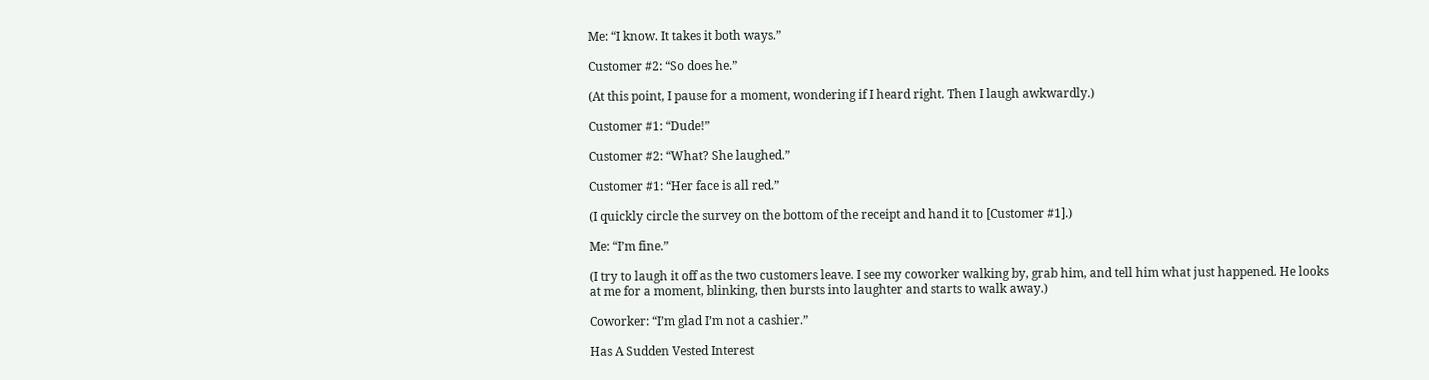Me: “I know. It takes it both ways.”

Customer #2: “So does he.”

(At this point, I pause for a moment, wondering if I heard right. Then I laugh awkwardly.)

Customer #1: “Dude!”

Customer #2: “What? She laughed.”

Customer #1: “Her face is all red.”

(I quickly circle the survey on the bottom of the receipt and hand it to [Customer #1].)

Me: “I’m fine.”

(I try to laugh it off as the two customers leave. I see my coworker walking by, grab him, and tell him what just happened. He looks at me for a moment, blinking, then bursts into laughter and starts to walk away.)

Coworker: “I’m glad I’m not a cashier.”

Has A Sudden Vested Interest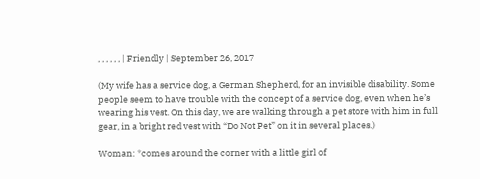, , , , , , | Friendly | September 26, 2017

(My wife has a service dog, a German Shepherd, for an invisible disability. Some people seem to have trouble with the concept of a service dog, even when he’s wearing his vest. On this day, we are walking through a pet store with him in full gear, in a bright red vest with “Do Not Pet” on it in several places.)

Woman: *comes around the corner with a little girl of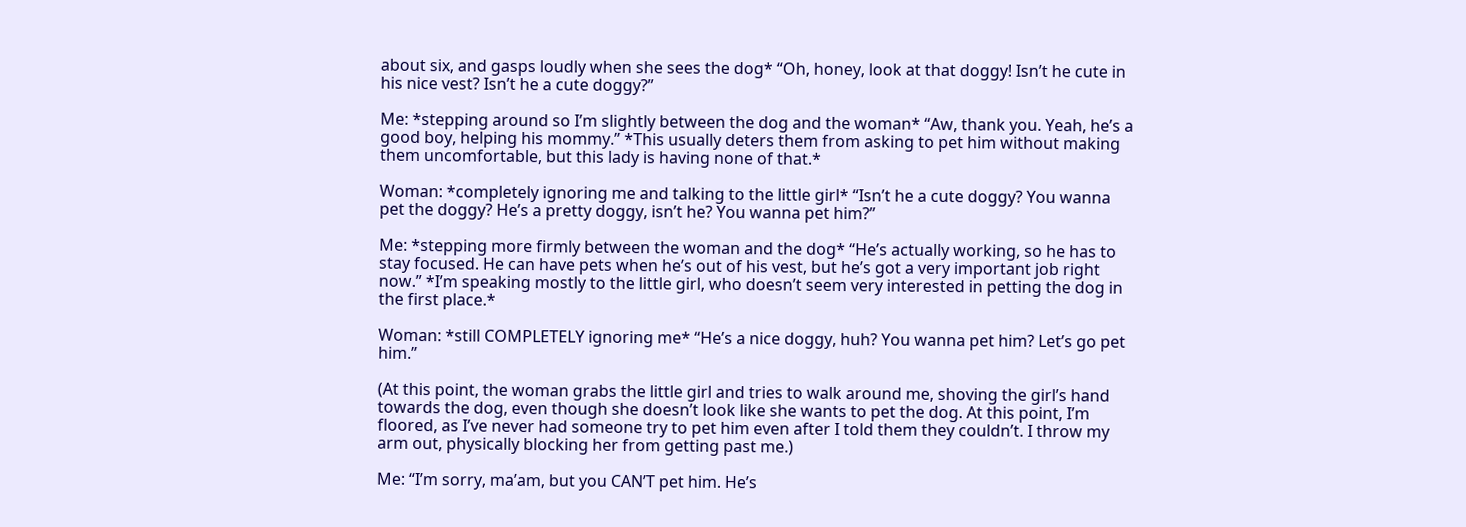about six, and gasps loudly when she sees the dog* “Oh, honey, look at that doggy! Isn’t he cute in his nice vest? Isn’t he a cute doggy?”

Me: *stepping around so I’m slightly between the dog and the woman* “Aw, thank you. Yeah, he’s a good boy, helping his mommy.” *This usually deters them from asking to pet him without making them uncomfortable, but this lady is having none of that.*

Woman: *completely ignoring me and talking to the little girl* “Isn’t he a cute doggy? You wanna pet the doggy? He’s a pretty doggy, isn’t he? You wanna pet him?”

Me: *stepping more firmly between the woman and the dog* “He’s actually working, so he has to stay focused. He can have pets when he’s out of his vest, but he’s got a very important job right now.” *I’m speaking mostly to the little girl, who doesn’t seem very interested in petting the dog in the first place.*

Woman: *still COMPLETELY ignoring me* “He’s a nice doggy, huh? You wanna pet him? Let’s go pet him.”

(At this point, the woman grabs the little girl and tries to walk around me, shoving the girl’s hand towards the dog, even though she doesn’t look like she wants to pet the dog. At this point, I’m floored, as I’ve never had someone try to pet him even after I told them they couldn’t. I throw my arm out, physically blocking her from getting past me.)

Me: “I’m sorry, ma’am, but you CAN’T pet him. He’s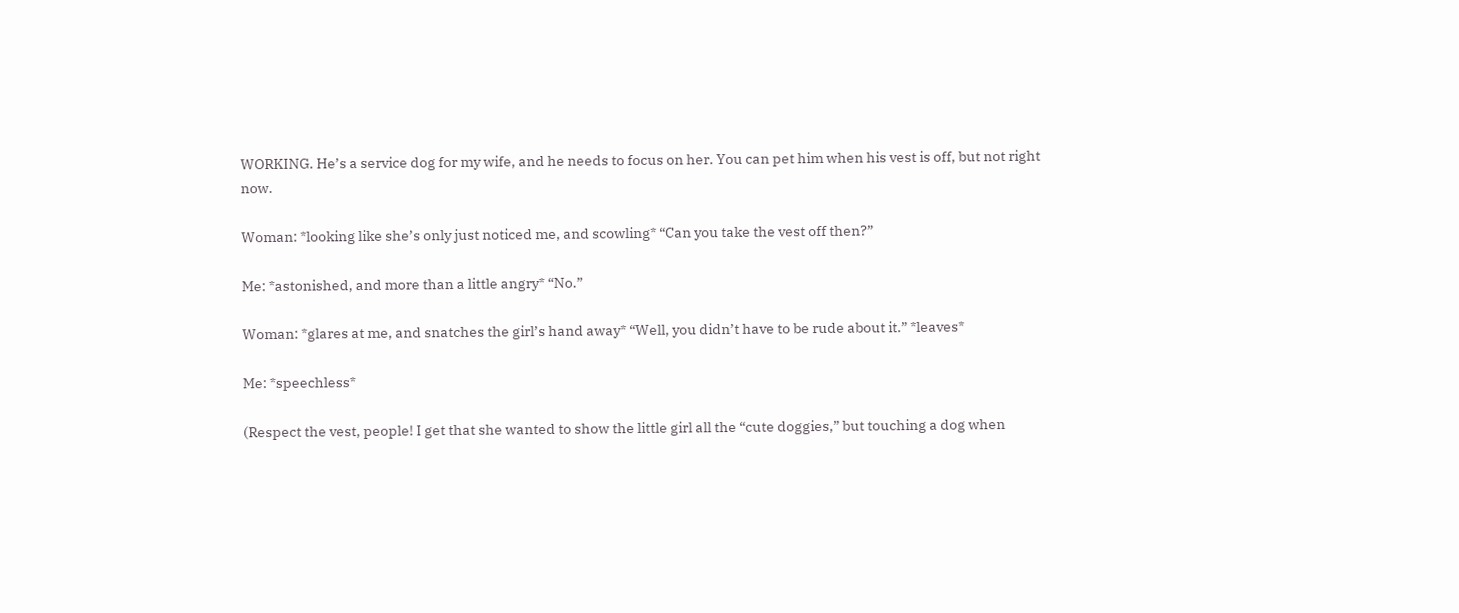WORKING. He’s a service dog for my wife, and he needs to focus on her. You can pet him when his vest is off, but not right now.

Woman: *looking like she’s only just noticed me, and scowling* “Can you take the vest off then?”

Me: *astonished, and more than a little angry* “No.”

Woman: *glares at me, and snatches the girl’s hand away* “Well, you didn’t have to be rude about it.” *leaves*

Me: *speechless*

(Respect the vest, people! I get that she wanted to show the little girl all the “cute doggies,” but touching a dog when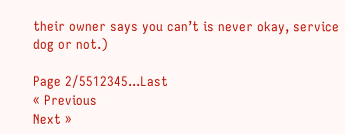their owner says you can’t is never okay, service dog or not.)

Page 2/5512345...Last
« Previous
Next »